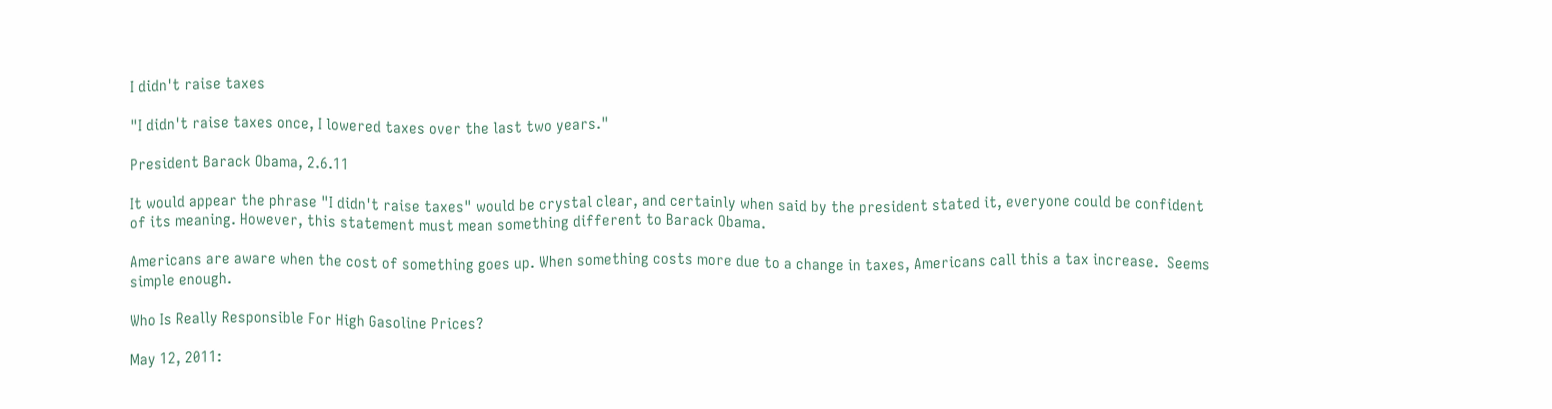I didn't raise taxes

"I didn't raise taxes once, I lowered taxes over the last two years."

President Barack Obama, 2.6.11

It would appear the phrase "I didn't raise taxes" would be crystal clear, and certainly when said by the president stated it, everyone could be confident of its meaning. However, this statement must mean something different to Barack Obama.

Americans are aware when the cost of something goes up. When something costs more due to a change in taxes, Americans call this a tax increase.  Seems simple enough.

Who Is Really Responsible For High Gasoline Prices?

May 12, 2011: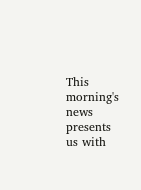This morning's news presents us with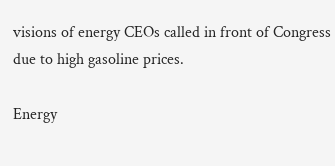visions of energy CEOs called in front of Congress due to high gasoline prices.

Energy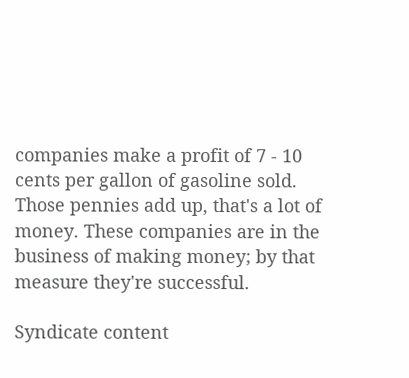companies make a profit of 7 - 10 cents per gallon of gasoline sold. Those pennies add up, that's a lot of money. These companies are in the business of making money; by that measure they're successful.

Syndicate content